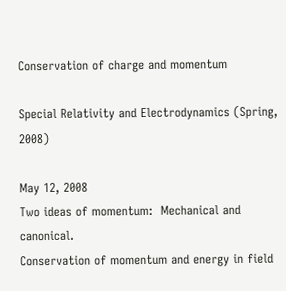Conservation of charge and momentum

Special Relativity and Electrodynamics (Spring, 2008)

May 12, 2008
Two ideas of momentum:  Mechanical and canonical.
Conservation of momentum and energy in field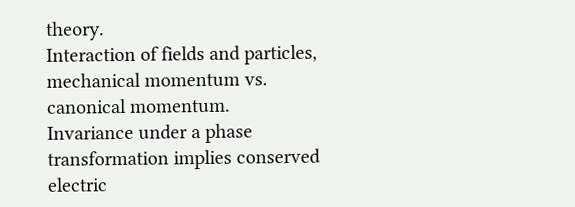theory.
Interaction of fields and particles, mechanical momentum vs. canonical momentum.
Invariance under a phase transformation implies conserved electric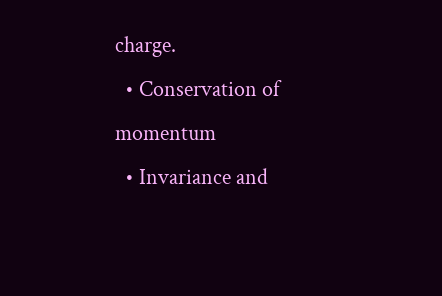charge.
  • Conservation of momentum
  • Invariance and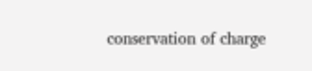conservation of charge